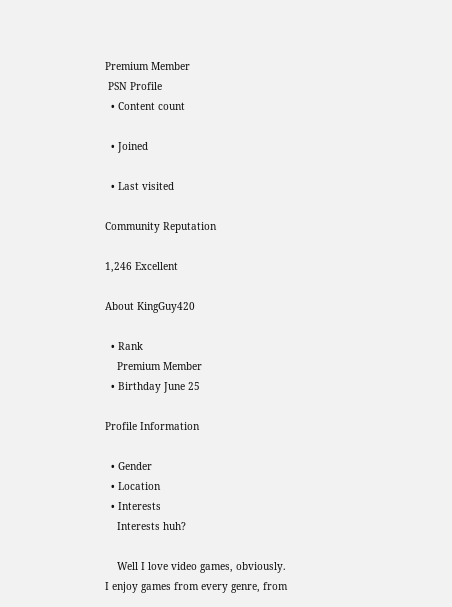Premium Member
 PSN Profile
  • Content count

  • Joined

  • Last visited

Community Reputation

1,246 Excellent

About KingGuy420

  • Rank
    Premium Member
  • Birthday June 25

Profile Information

  • Gender
  • Location
  • Interests
    Interests huh?

    Well I love video games, obviously. I enjoy games from every genre, from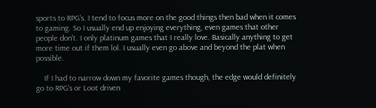sports to RPG's. I tend to focus more on the good things then bad when it comes to gaming. So I usually end up enjoying everything, even games that other people don't. I only platinum games that I really love. Basically anything to get more time out if them lol. I usually even go above and beyond the plat when possible.

    If I had to narrow down my favorite games though, the edge would definitely go to RPG's or Loot driven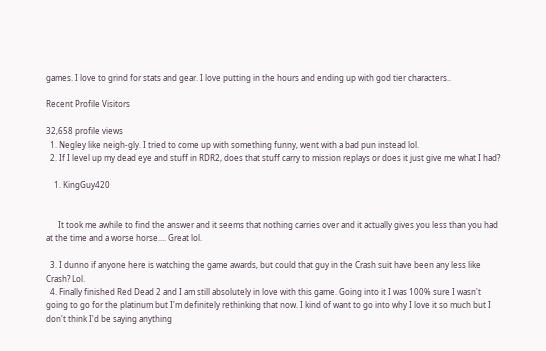games. I love to grind for stats and gear. I love putting in the hours and ending up with god tier characters..

Recent Profile Visitors

32,658 profile views
  1. Negley like neigh-gly. I tried to come up with something funny, went with a bad pun instead lol.
  2. If I level up my dead eye and stuff in RDR2, does that stuff carry to mission replays or does it just give me what I had?

    1. KingGuy420


      It took me awhile to find the answer and it seems that nothing carries over and it actually gives you less than you had at the time and a worse horse.... Great lol.

  3. I dunno if anyone here is watching the game awards, but could that guy in the Crash suit have been any less like Crash? Lol.
  4. Finally finished Red Dead 2 and I am still absolutely in love with this game. Going into it I was 100% sure I wasn't going to go for the platinum but I'm definitely rethinking that now. I kind of want to go into why I love it so much but I don't think I'd be saying anything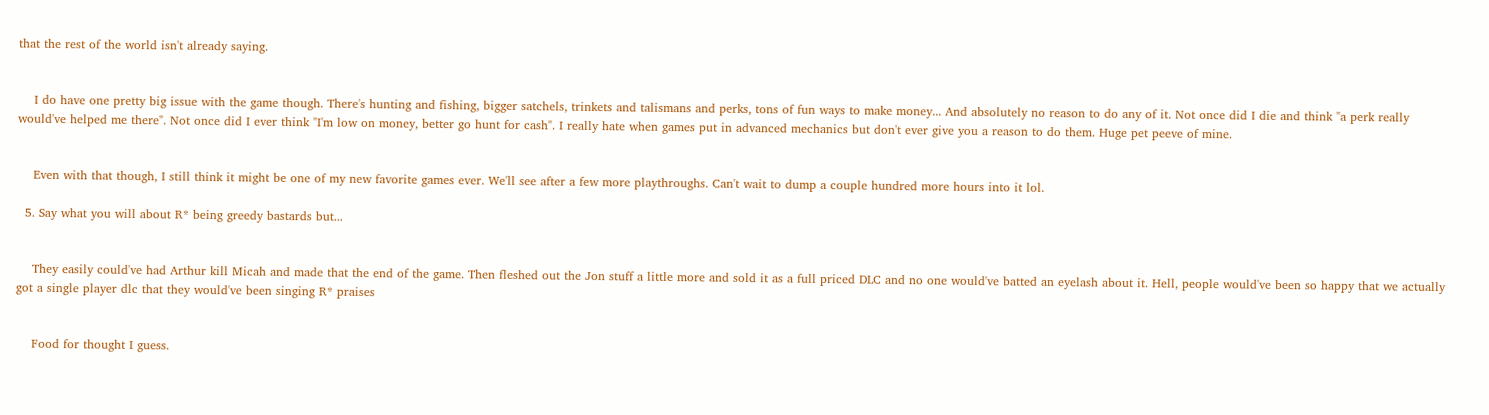that the rest of the world isn't already saying.


    I do have one pretty big issue with the game though. There's hunting and fishing, bigger satchels, trinkets and talismans and perks, tons of fun ways to make money... And absolutely no reason to do any of it. Not once did I die and think "a perk really would've helped me there". Not once did I ever think "I'm low on money, better go hunt for cash". I really hate when games put in advanced mechanics but don't ever give you a reason to do them. Huge pet peeve of mine.


    Even with that though, I still think it might be one of my new favorite games ever. We'll see after a few more playthroughs. Can't wait to dump a couple hundred more hours into it lol.

  5. Say what you will about R* being greedy bastards but...


    They easily could've had Arthur kill Micah and made that the end of the game. Then fleshed out the Jon stuff a little more and sold it as a full priced DLC and no one would've batted an eyelash about it. Hell, people would've been so happy that we actually got a single player dlc that they would've been singing R* praises


    Food for thought I guess.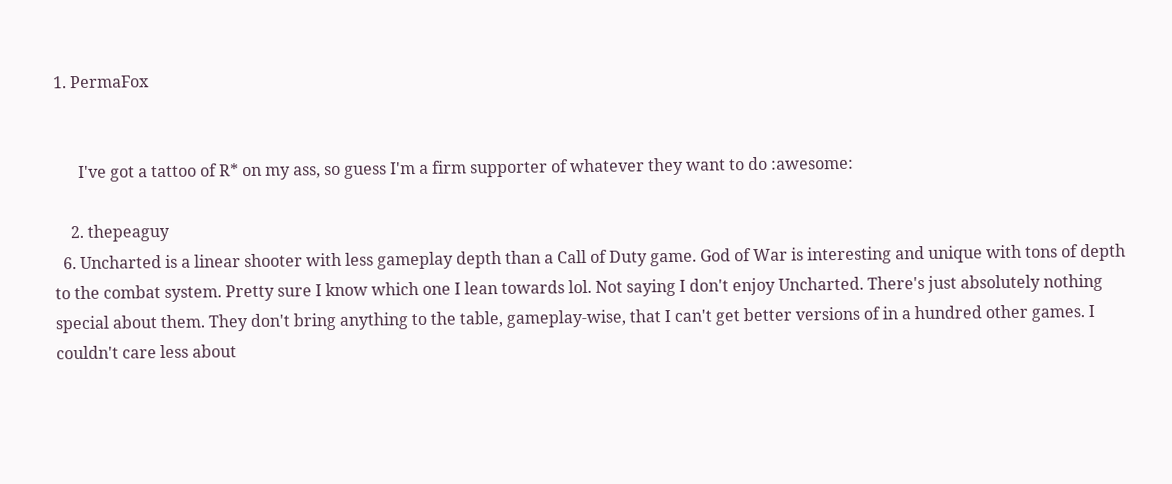1. PermaFox


      I've got a tattoo of R* on my ass, so guess I'm a firm supporter of whatever they want to do :awesome:

    2. thepeaguy
  6. Uncharted is a linear shooter with less gameplay depth than a Call of Duty game. God of War is interesting and unique with tons of depth to the combat system. Pretty sure I know which one I lean towards lol. Not saying I don't enjoy Uncharted. There's just absolutely nothing special about them. They don't bring anything to the table, gameplay-wise, that I can't get better versions of in a hundred other games. I couldn't care less about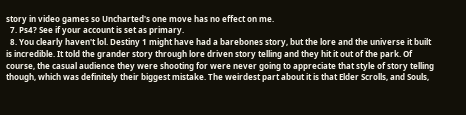story in video games so Uncharted's one move has no effect on me.
  7. Ps4? See if your account is set as primary.
  8. You clearly haven't lol. Destiny 1 might have had a barebones story, but the lore and the universe it built is incredible. It told the grander story through lore driven story telling and they hit it out of the park. Of course, the casual audience they were shooting for were never going to appreciate that style of story telling though, which was definitely their biggest mistake. The weirdest part about it is that Elder Scrolls, and Souls,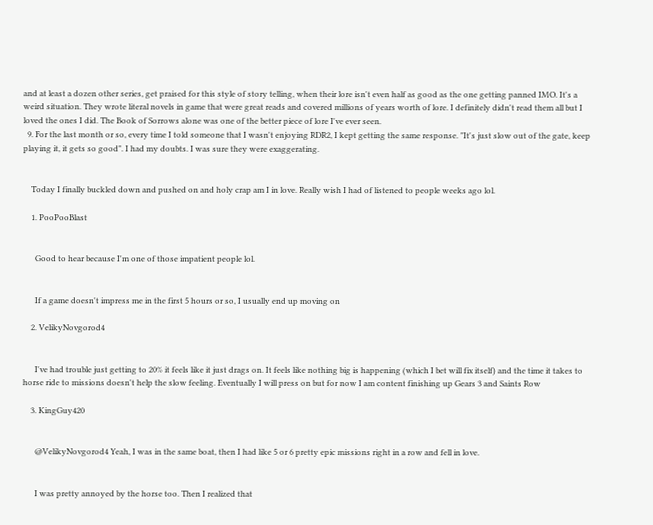and at least a dozen other series, get praised for this style of story telling, when their lore isn't even half as good as the one getting panned IMO. It's a weird situation. They wrote literal novels in game that were great reads and covered millions of years worth of lore. I definitely didn't read them all but I loved the ones I did. The Book of Sorrows alone was one of the better piece of lore I've ever seen.
  9. For the last month or so, every time I told someone that I wasn't enjoying RDR2, I kept getting the same response. "It's just slow out of the gate, keep playing it, it gets so good". I had my doubts. I was sure they were exaggerating.


    Today I finally buckled down and pushed on and holy crap am I in love. Really wish I had of listened to people weeks ago lol.

    1. PooPooBlast


      Good to hear because I'm one of those impatient people lol.


      If a game doesn't impress me in the first 5 hours or so, I usually end up moving on

    2. VelikyNovgorod4


      I've had trouble just getting to 20% it feels like it just drags on. It feels like nothing big is happening (which I bet will fix itself) and the time it takes to horse ride to missions doesn't help the slow feeling. Eventually I will press on but for now I am content finishing up Gears 3 and Saints Row

    3. KingGuy420


      @VelikyNovgorod4 Yeah, I was in the same boat, then I had like 5 or 6 pretty epic missions right in a row and fell in love.


      I was pretty annoyed by the horse too. Then I realized that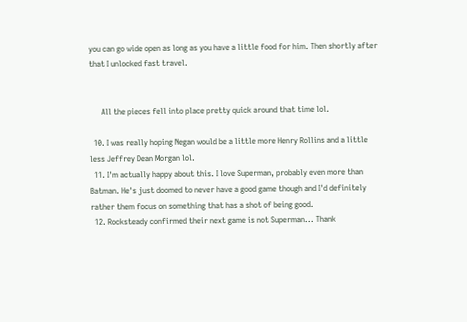you can go wide open as long as you have a little food for him. Then shortly after that I unlocked fast travel.


      All the pieces fell into place pretty quick around that time lol.

  10. I was really hoping Negan would be a little more Henry Rollins and a little less Jeffrey Dean Morgan lol.
  11. I'm actually happy about this. I love Superman, probably even more than Batman. He's just doomed to never have a good game though and I'd definitely rather them focus on something that has a shot of being good.
  12. Rocksteady confirmed their next game is not Superman... Thank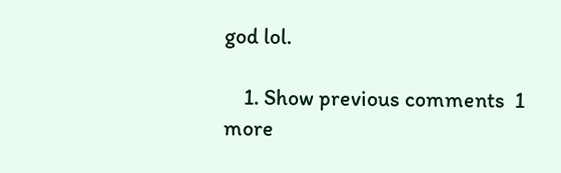god lol.

    1. Show previous comments  1 more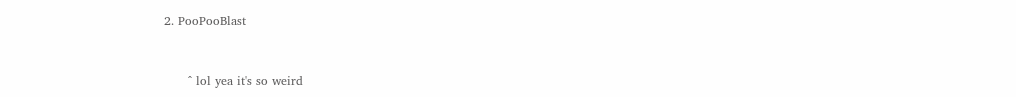2. PooPooBlast


      ^ lol yea it's so weird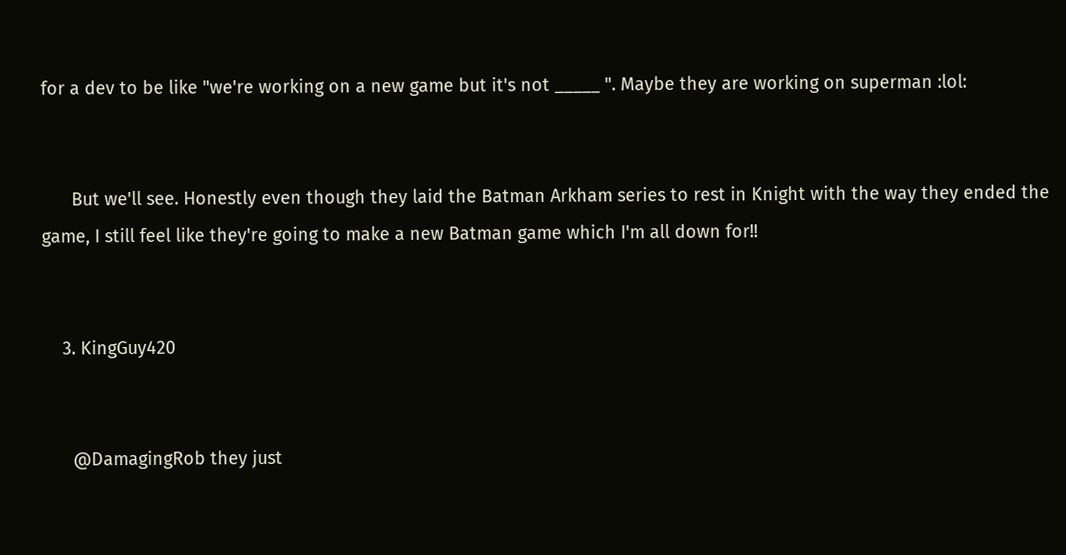for a dev to be like "we're working on a new game but it's not _____ ". Maybe they are working on superman :lol:


      But we'll see. Honestly even though they laid the Batman Arkham series to rest in Knight with the way they ended the game, I still feel like they're going to make a new Batman game which I'm all down for!!


    3. KingGuy420


      @DamagingRob they just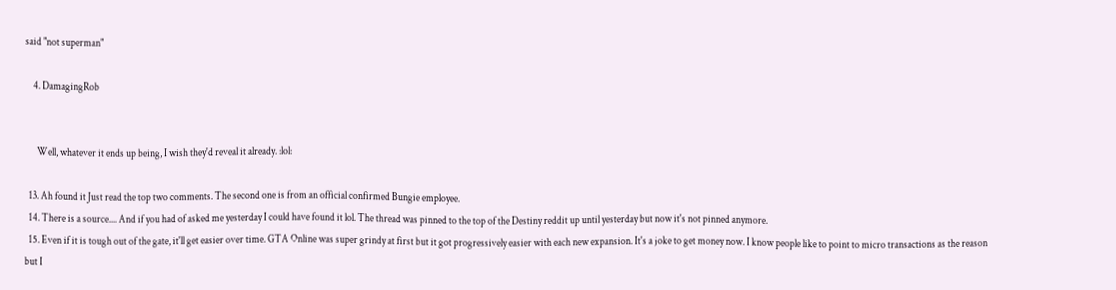said "not superman"

    4. DamagingRob


      Well, whatever it ends up being, I wish they'd reveal it already. :lol:

  13. Ah found it Just read the top two comments. The second one is from an official confirmed Bungie employee.
  14. There is a source.... And if you had of asked me yesterday I could have found it lol. The thread was pinned to the top of the Destiny reddit up until yesterday but now it's not pinned anymore.
  15. Even if it is tough out of the gate, it'll get easier over time. GTA Online was super grindy at first but it got progressively easier with each new expansion. It's a joke to get money now. I know people like to point to micro transactions as the reason but I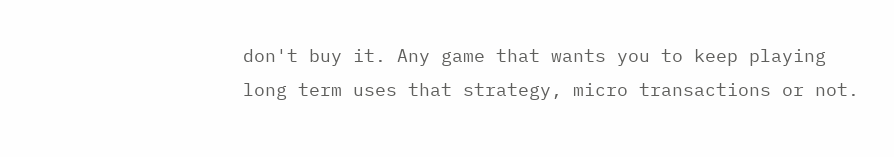don't buy it. Any game that wants you to keep playing long term uses that strategy, micro transactions or not.